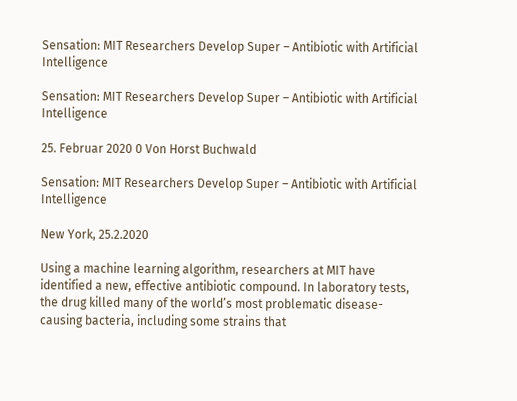Sensation: MIT Researchers Develop Super – Antibiotic with Artificial Intelligence

Sensation: MIT Researchers Develop Super – Antibiotic with Artificial Intelligence

25. Februar 2020 0 Von Horst Buchwald

Sensation: MIT Researchers Develop Super – Antibiotic with Artificial Intelligence

New York, 25.2.2020

Using a machine learning algorithm, researchers at MIT have identified a new, effective antibiotic compound. In laboratory tests, the drug killed many of the world’s most problematic disease-causing bacteria, including some strains that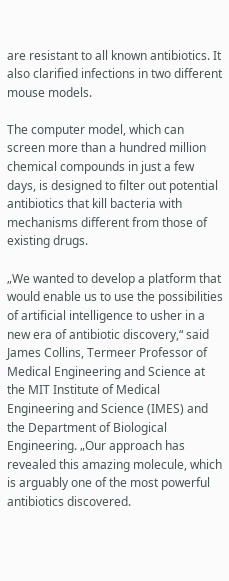are resistant to all known antibiotics. It also clarified infections in two different mouse models.

The computer model, which can screen more than a hundred million chemical compounds in just a few days, is designed to filter out potential antibiotics that kill bacteria with mechanisms different from those of existing drugs.

„We wanted to develop a platform that would enable us to use the possibilities of artificial intelligence to usher in a new era of antibiotic discovery,“ said James Collins, Termeer Professor of Medical Engineering and Science at the MIT Institute of Medical Engineering and Science (IMES) and the Department of Biological Engineering. „Our approach has revealed this amazing molecule, which is arguably one of the most powerful antibiotics discovered.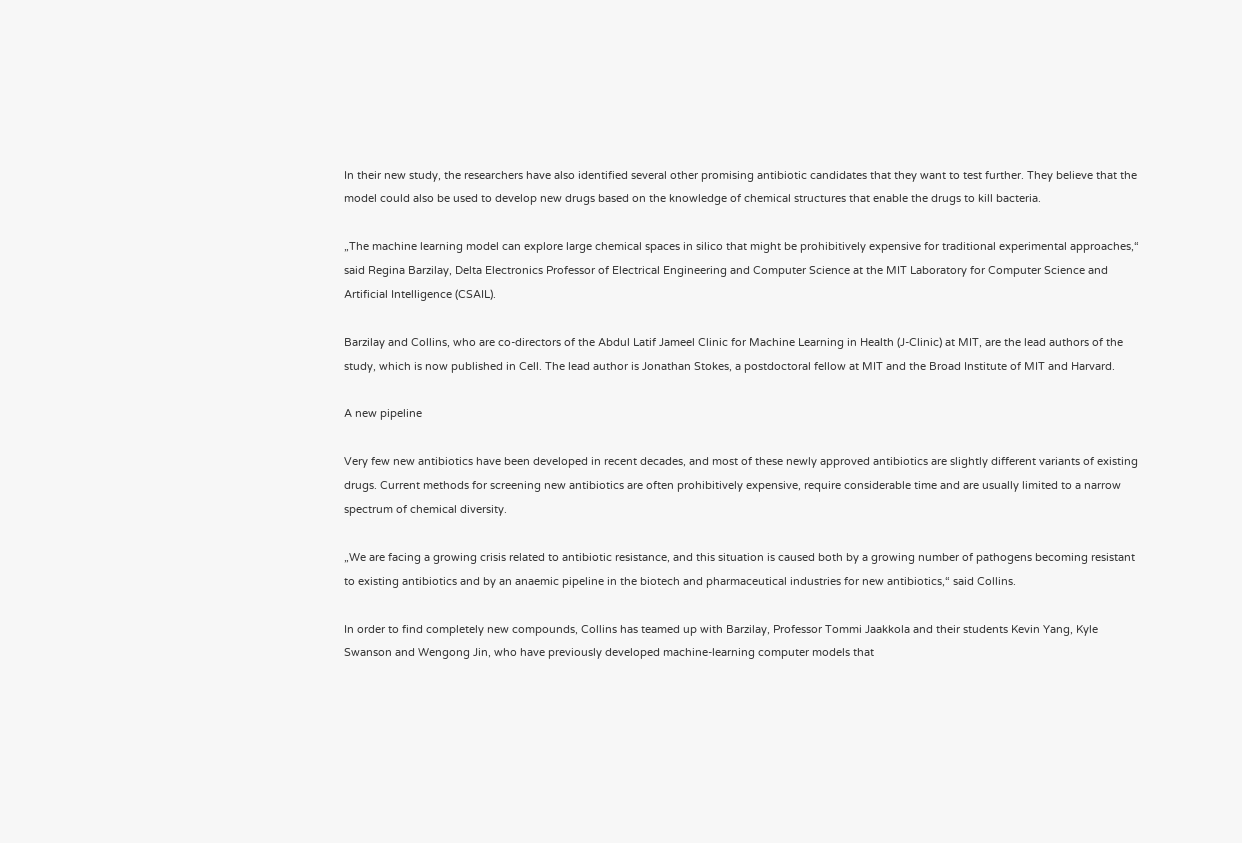In their new study, the researchers have also identified several other promising antibiotic candidates that they want to test further. They believe that the model could also be used to develop new drugs based on the knowledge of chemical structures that enable the drugs to kill bacteria.

„The machine learning model can explore large chemical spaces in silico that might be prohibitively expensive for traditional experimental approaches,“ said Regina Barzilay, Delta Electronics Professor of Electrical Engineering and Computer Science at the MIT Laboratory for Computer Science and Artificial Intelligence (CSAIL).

Barzilay and Collins, who are co-directors of the Abdul Latif Jameel Clinic for Machine Learning in Health (J-Clinic) at MIT, are the lead authors of the study, which is now published in Cell. The lead author is Jonathan Stokes, a postdoctoral fellow at MIT and the Broad Institute of MIT and Harvard.

A new pipeline

Very few new antibiotics have been developed in recent decades, and most of these newly approved antibiotics are slightly different variants of existing drugs. Current methods for screening new antibiotics are often prohibitively expensive, require considerable time and are usually limited to a narrow spectrum of chemical diversity.

„We are facing a growing crisis related to antibiotic resistance, and this situation is caused both by a growing number of pathogens becoming resistant to existing antibiotics and by an anaemic pipeline in the biotech and pharmaceutical industries for new antibiotics,“ said Collins.

In order to find completely new compounds, Collins has teamed up with Barzilay, Professor Tommi Jaakkola and their students Kevin Yang, Kyle Swanson and Wengong Jin, who have previously developed machine-learning computer models that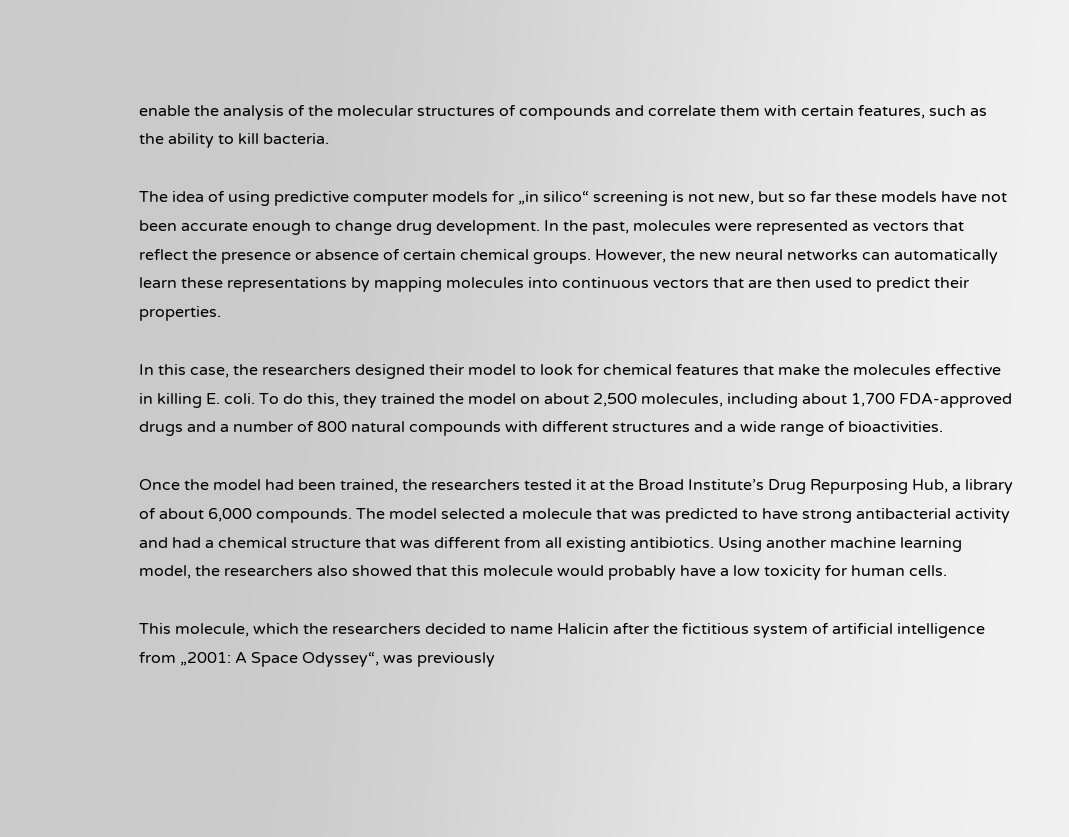enable the analysis of the molecular structures of compounds and correlate them with certain features, such as the ability to kill bacteria.

The idea of using predictive computer models for „in silico“ screening is not new, but so far these models have not been accurate enough to change drug development. In the past, molecules were represented as vectors that reflect the presence or absence of certain chemical groups. However, the new neural networks can automatically learn these representations by mapping molecules into continuous vectors that are then used to predict their properties.

In this case, the researchers designed their model to look for chemical features that make the molecules effective in killing E. coli. To do this, they trained the model on about 2,500 molecules, including about 1,700 FDA-approved drugs and a number of 800 natural compounds with different structures and a wide range of bioactivities.

Once the model had been trained, the researchers tested it at the Broad Institute’s Drug Repurposing Hub, a library of about 6,000 compounds. The model selected a molecule that was predicted to have strong antibacterial activity and had a chemical structure that was different from all existing antibiotics. Using another machine learning model, the researchers also showed that this molecule would probably have a low toxicity for human cells.

This molecule, which the researchers decided to name Halicin after the fictitious system of artificial intelligence from „2001: A Space Odyssey“, was previously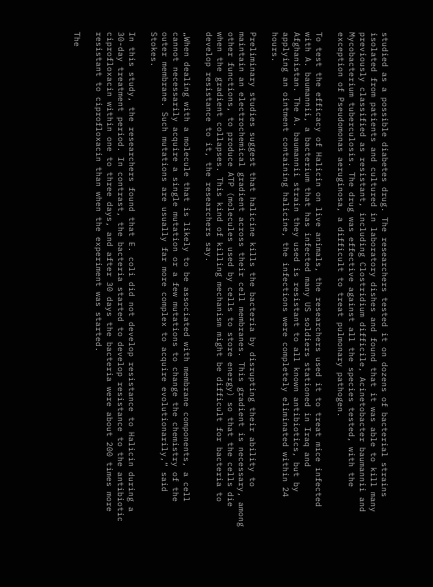studied as a possible diabetes drug. The researchers tested it on dozens of bacterial strains isolated from patients and cultured in laboratory dishes and found that it was able to kill many previously classified as resistant, including Clostridium difficile, Acinetobacter baumannii and Mycobacterium tuberculosis. The drug was effective against all the species tested, with the exception of Pseudomonas aeruginosa, a difficult to treat pulmonary pathogen.

To test the efficacy of Halicin on live animals, the researchers used it to treat mice infected with A. baumannii, a bacterium that has infected many US soldiers stationed in Iraq and Afghanistan. The A. baumannii strain they used is resistant to all known antibiotics, but by applying an ointment containing halicine, the infections were completely eliminated within 24 hours.

Preliminary studies suggest that halicine kills the bacteria by disrupting their ability to maintain an electrochemical gradient across their cell membranes. This gradient is necessary, among other functions, to produce ATP (molecules used by cells to store energy) so that the cells die when the gradient collapses. This kind of killing mechanism might be difficult for bacteria to develop resistance to it, the researchers say.

„When dealing with a molecule that is likely to be associated with membrane components, a cell cannot necessarily acquire a single mutation or a few mutations to change the chemistry of the outer membrane. Such mutations are usually far more complex to acquire evolutionarily,“ said Stokes.

In this study, the researchers found that E. coli did not develop resistance to Halicin during a 30-day treatment period. In contrast, the bacteria started to develop resistance to the antibiotic ciprofloxacin within one to three days, and after 30 days the bacteria were about 200 times more resistant to ciprofloxacin than when the experiment was started.

The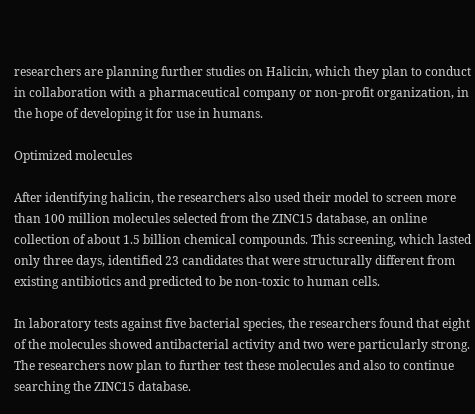researchers are planning further studies on Halicin, which they plan to conduct in collaboration with a pharmaceutical company or non-profit organization, in the hope of developing it for use in humans.

Optimized molecules

After identifying halicin, the researchers also used their model to screen more than 100 million molecules selected from the ZINC15 database, an online collection of about 1.5 billion chemical compounds. This screening, which lasted only three days, identified 23 candidates that were structurally different from existing antibiotics and predicted to be non-toxic to human cells.

In laboratory tests against five bacterial species, the researchers found that eight of the molecules showed antibacterial activity and two were particularly strong. The researchers now plan to further test these molecules and also to continue searching the ZINC15 database.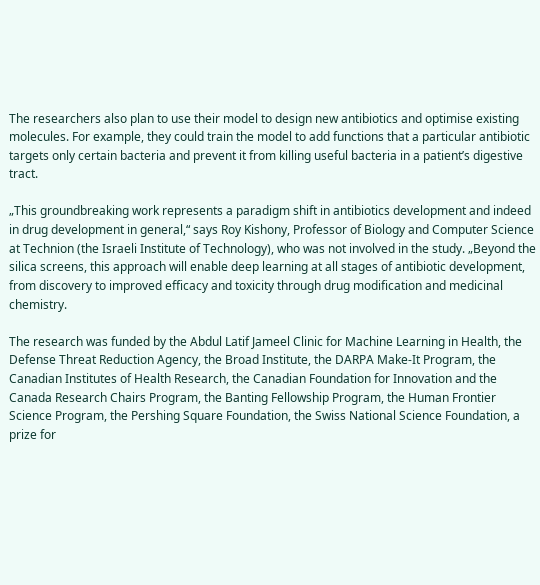The researchers also plan to use their model to design new antibiotics and optimise existing molecules. For example, they could train the model to add functions that a particular antibiotic targets only certain bacteria and prevent it from killing useful bacteria in a patient’s digestive tract.

„This groundbreaking work represents a paradigm shift in antibiotics development and indeed in drug development in general,“ says Roy Kishony, Professor of Biology and Computer Science at Technion (the Israeli Institute of Technology), who was not involved in the study. „Beyond the silica screens, this approach will enable deep learning at all stages of antibiotic development, from discovery to improved efficacy and toxicity through drug modification and medicinal chemistry.

The research was funded by the Abdul Latif Jameel Clinic for Machine Learning in Health, the Defense Threat Reduction Agency, the Broad Institute, the DARPA Make-It Program, the Canadian Institutes of Health Research, the Canadian Foundation for Innovation and the Canada Research Chairs Program, the Banting Fellowship Program, the Human Frontier Science Program, the Pershing Square Foundation, the Swiss National Science Foundation, a prize for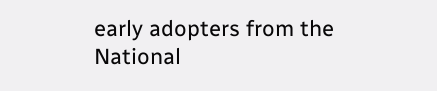early adopters from the National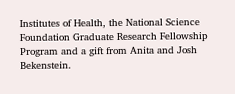Institutes of Health, the National Science Foundation Graduate Research Fellowship Program and a gift from Anita and Josh Bekenstein.